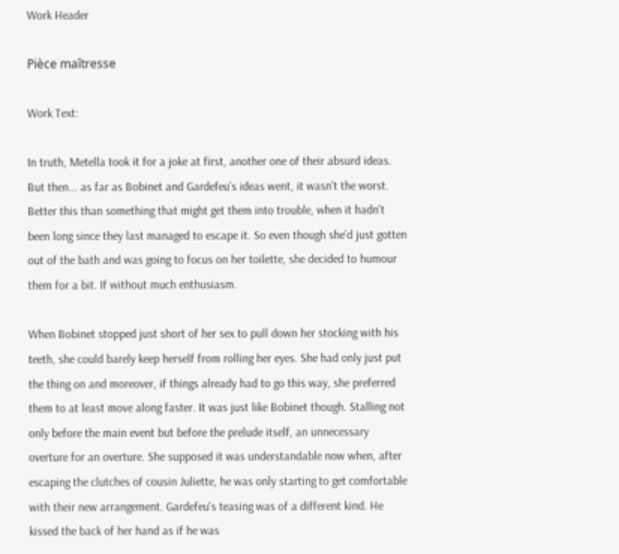Work Header

Pièce maîtresse

Work Text:

In truth, Metella took it for a joke at first, another one of their absurd ideas. But then... as far as Bobinet and Gardefeu’s ideas went, it wasn’t the worst. Better this than something that might get them into trouble, when it hadn't been long since they last managed to escape it. So even though she’d just gotten out of the bath and was going to focus on her toilette, she decided to humour them for a bit. If without much enthusiasm.

When Bobinet stopped just short of her sex to pull down her stocking with his teeth, she could barely keep herself from rolling her eyes. She had only just put the thing on and moreover, if things already had to go this way, she preferred them to at least move along faster. It was just like Bobinet though. Stalling not only before the main event but before the prelude itself, an unnecessary overture for an overture. She supposed it was understandable now when, after escaping the clutches of cousin Juliette, he was only starting to get comfortable with their new arrangement. Gardefeu's teasing was of a different kind. He kissed the back of her hand as if he was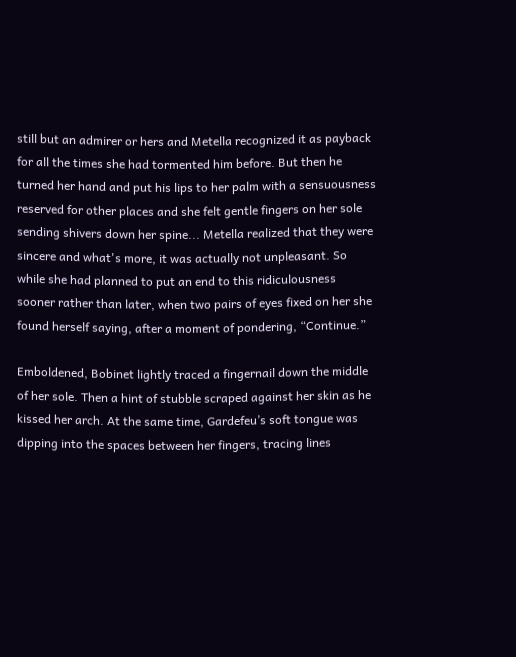still but an admirer or hers and Metella recognized it as payback for all the times she had tormented him before. But then he turned her hand and put his lips to her palm with a sensuousness reserved for other places and she felt gentle fingers on her sole sending shivers down her spine... Metella realized that they were sincere and what's more, it was actually not unpleasant. So while she had planned to put an end to this ridiculousness sooner rather than later, when two pairs of eyes fixed on her she found herself saying, after a moment of pondering, “Continue.”

Emboldened, Bobinet lightly traced a fingernail down the middle of her sole. Then a hint of stubble scraped against her skin as he kissed her arch. At the same time, Gardefeu’s soft tongue was dipping into the spaces between her fingers, tracing lines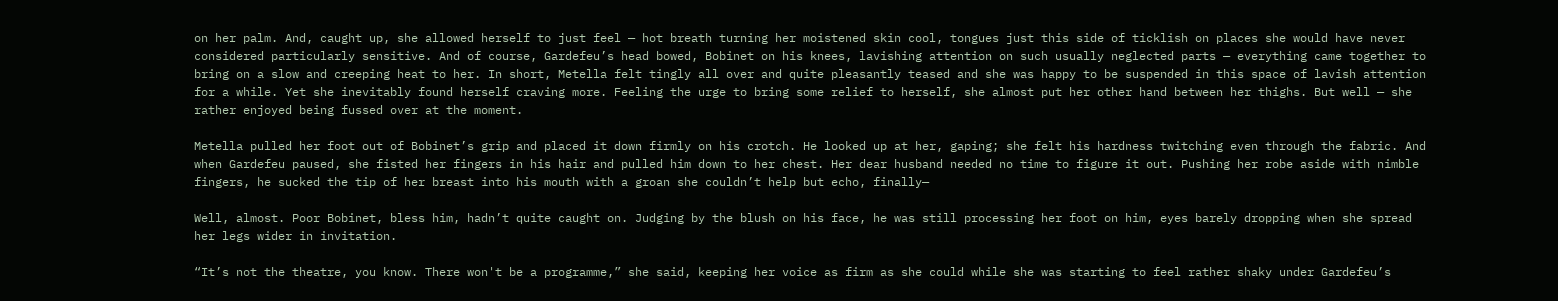on her palm. And, caught up, she allowed herself to just feel — hot breath turning her moistened skin cool, tongues just this side of ticklish on places she would have never considered particularly sensitive. And of course, Gardefeu’s head bowed, Bobinet on his knees, lavishing attention on such usually neglected parts — everything came together to bring on a slow and creeping heat to her. In short, Metella felt tingly all over and quite pleasantly teased and she was happy to be suspended in this space of lavish attention for a while. Yet she inevitably found herself craving more. Feeling the urge to bring some relief to herself, she almost put her other hand between her thighs. But well — she rather enjoyed being fussed over at the moment.

Metella pulled her foot out of Bobinet’s grip and placed it down firmly on his crotch. He looked up at her, gaping; she felt his hardness twitching even through the fabric. And when Gardefeu paused, she fisted her fingers in his hair and pulled him down to her chest. Her dear husband needed no time to figure it out. Pushing her robe aside with nimble fingers, he sucked the tip of her breast into his mouth with a groan she couldn’t help but echo, finally—

Well, almost. Poor Bobinet, bless him, hadn’t quite caught on. Judging by the blush on his face, he was still processing her foot on him, eyes barely dropping when she spread her legs wider in invitation.

“It’s not the theatre, you know. There won't be a programme,” she said, keeping her voice as firm as she could while she was starting to feel rather shaky under Gardefeu’s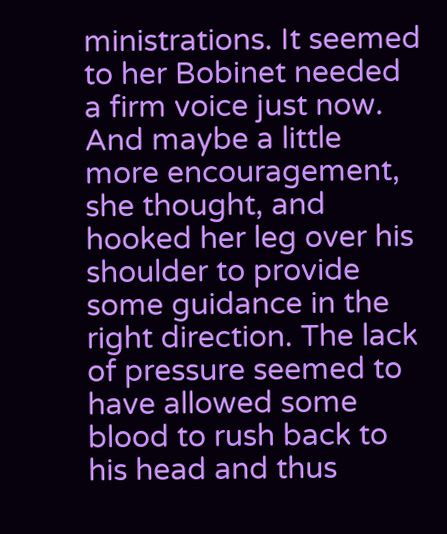ministrations. It seemed to her Bobinet needed a firm voice just now. And maybe a little more encouragement, she thought, and hooked her leg over his shoulder to provide some guidance in the right direction. The lack of pressure seemed to have allowed some blood to rush back to his head and thus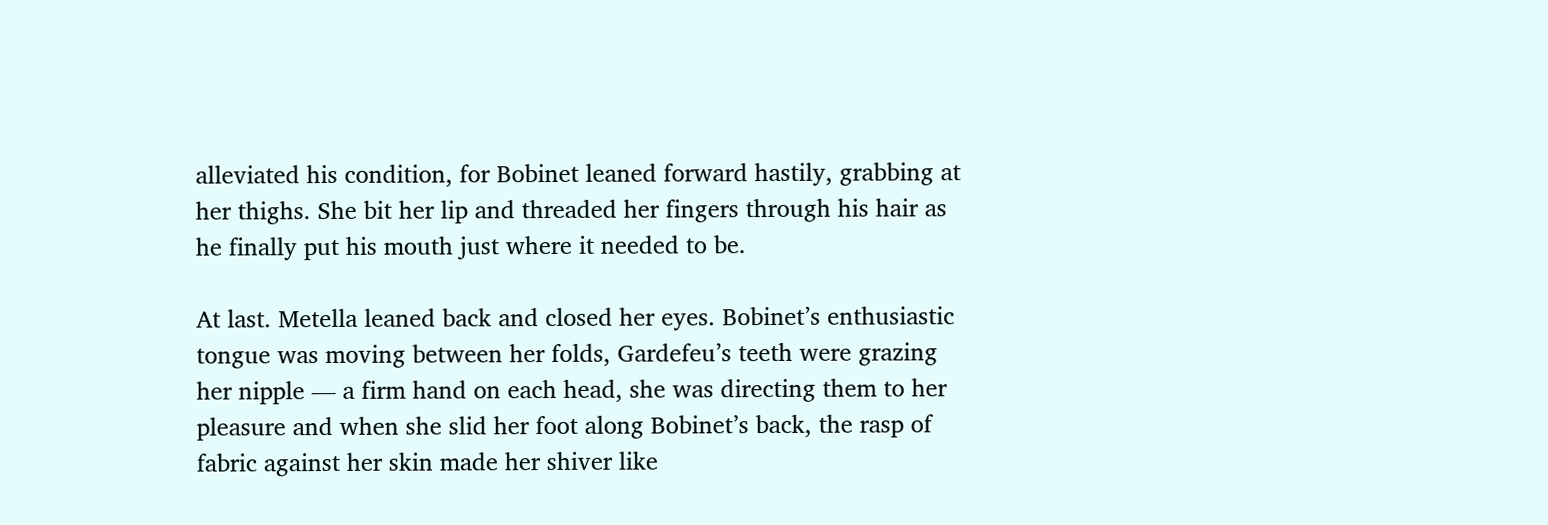alleviated his condition, for Bobinet leaned forward hastily, grabbing at her thighs. She bit her lip and threaded her fingers through his hair as he finally put his mouth just where it needed to be.

At last. Metella leaned back and closed her eyes. Bobinet’s enthusiastic tongue was moving between her folds, Gardefeu’s teeth were grazing her nipple — a firm hand on each head, she was directing them to her pleasure and when she slid her foot along Bobinet’s back, the rasp of fabric against her skin made her shiver like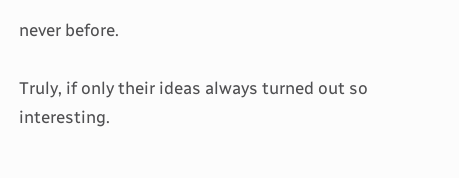never before.

Truly, if only their ideas always turned out so interesting.